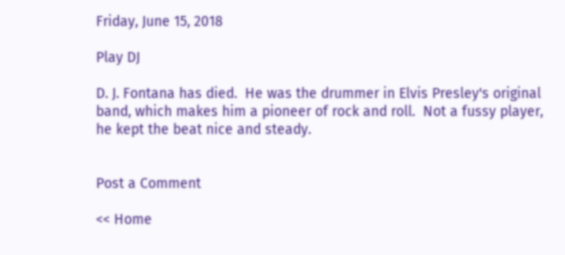Friday, June 15, 2018

Play DJ

D. J. Fontana has died.  He was the drummer in Elvis Presley's original band, which makes him a pioneer of rock and roll.  Not a fussy player, he kept the beat nice and steady.


Post a Comment

<< Home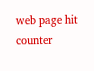web page hit counter